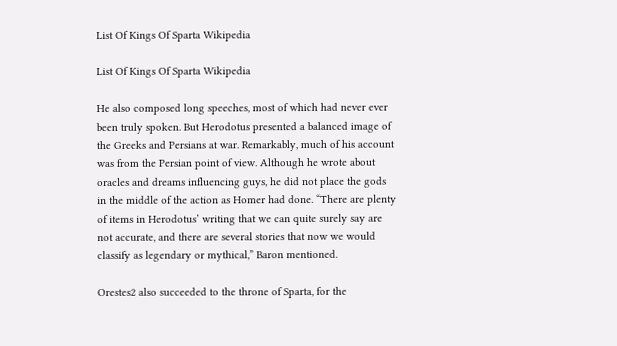List Of Kings Of Sparta Wikipedia

List Of Kings Of Sparta Wikipedia

He also composed long speeches, most of which had never ever been truly spoken. But Herodotus presented a balanced image of the Greeks and Persians at war. Remarkably, much of his account was from the Persian point of view. Although he wrote about oracles and dreams influencing guys, he did not place the gods in the middle of the action as Homer had done. “There are plenty of items in Herodotus’ writing that we can quite surely say are not accurate, and there are several stories that now we would classify as legendary or mythical,” Baron mentioned.

Orestes2 also succeeded to the throne of Sparta, for the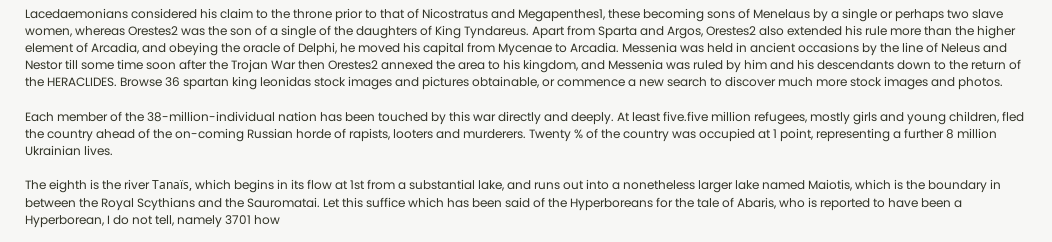Lacedaemonians considered his claim to the throne prior to that of Nicostratus and Megapenthes1, these becoming sons of Menelaus by a single or perhaps two slave women, whereas Orestes2 was the son of a single of the daughters of King Tyndareus. Apart from Sparta and Argos, Orestes2 also extended his rule more than the higher element of Arcadia, and obeying the oracle of Delphi, he moved his capital from Mycenae to Arcadia. Messenia was held in ancient occasions by the line of Neleus and Nestor till some time soon after the Trojan War then Orestes2 annexed the area to his kingdom, and Messenia was ruled by him and his descendants down to the return of the HERACLIDES. Browse 36 spartan king leonidas stock images and pictures obtainable, or commence a new search to discover much more stock images and photos.

Each member of the 38-million-individual nation has been touched by this war directly and deeply. At least five.five million refugees, mostly girls and young children, fled the country ahead of the on-coming Russian horde of rapists, looters and murderers. Twenty % of the country was occupied at 1 point, representing a further 8 million Ukrainian lives.

The eighth is the river Tanaïs, which begins in its flow at 1st from a substantial lake, and runs out into a nonetheless larger lake named Maiotis, which is the boundary in between the Royal Scythians and the Sauromatai. Let this suffice which has been said of the Hyperboreans for the tale of Abaris, who is reported to have been a Hyperborean, I do not tell, namely 3701 how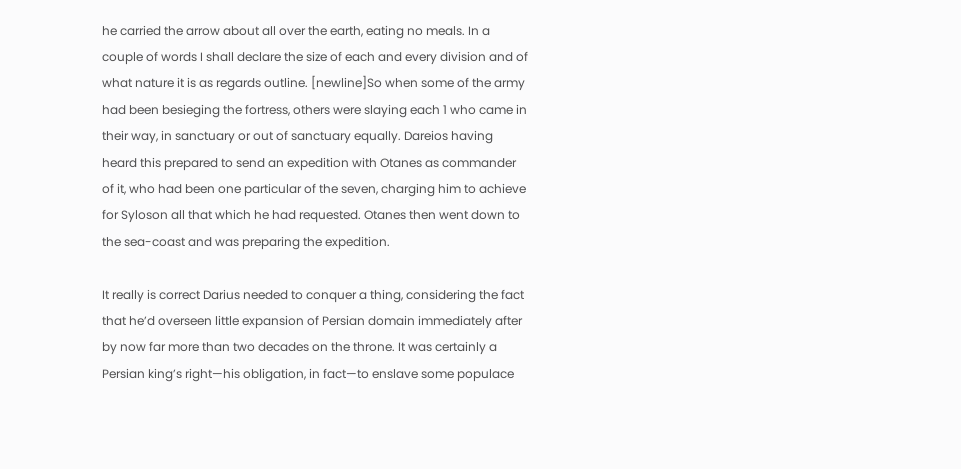he carried the arrow about all over the earth, eating no meals. In a couple of words I shall declare the size of each and every division and of what nature it is as regards outline. [newline]So when some of the army had been besieging the fortress, others were slaying each 1 who came in their way, in sanctuary or out of sanctuary equally. Dareios having heard this prepared to send an expedition with Otanes as commander of it, who had been one particular of the seven, charging him to achieve for Syloson all that which he had requested. Otanes then went down to the sea-coast and was preparing the expedition.

It really is correct Darius needed to conquer a thing, considering the fact that he’d overseen little expansion of Persian domain immediately after by now far more than two decades on the throne. It was certainly a Persian king’s right—his obligation, in fact—to enslave some populace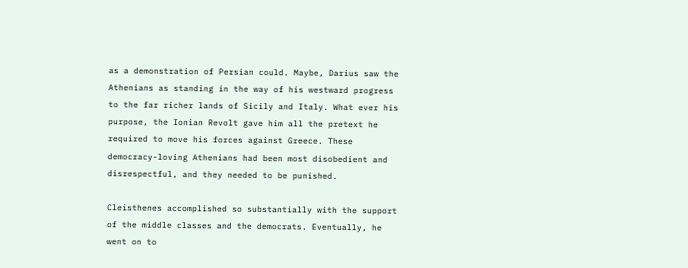as a demonstration of Persian could. Maybe, Darius saw the Athenians as standing in the way of his westward progress to the far richer lands of Sicily and Italy. What ever his purpose, the Ionian Revolt gave him all the pretext he required to move his forces against Greece. These democracy-loving Athenians had been most disobedient and disrespectful, and they needed to be punished.

Cleisthenes accomplished so substantially with the support of the middle classes and the democrats. Eventually, he went on to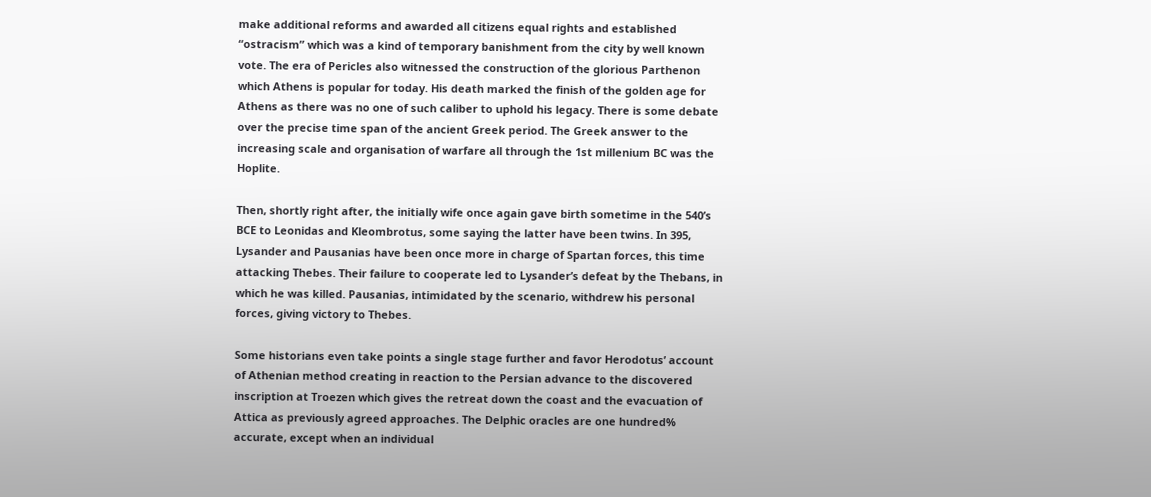make additional reforms and awarded all citizens equal rights and established “ostracism” which was a kind of temporary banishment from the city by well known vote. The era of Pericles also witnessed the construction of the glorious Parthenon which Athens is popular for today. His death marked the finish of the golden age for Athens as there was no one of such caliber to uphold his legacy. There is some debate over the precise time span of the ancient Greek period. The Greek answer to the increasing scale and organisation of warfare all through the 1st millenium BC was the Hoplite.

Then, shortly right after, the initially wife once again gave birth sometime in the 540’s BCE to Leonidas and Kleombrotus, some saying the latter have been twins. In 395, Lysander and Pausanias have been once more in charge of Spartan forces, this time attacking Thebes. Their failure to cooperate led to Lysander’s defeat by the Thebans, in which he was killed. Pausanias, intimidated by the scenario, withdrew his personal forces, giving victory to Thebes.

Some historians even take points a single stage further and favor Herodotus’ account of Athenian method creating in reaction to the Persian advance to the discovered inscription at Troezen which gives the retreat down the coast and the evacuation of Attica as previously agreed approaches. The Delphic oracles are one hundred% accurate, except when an individual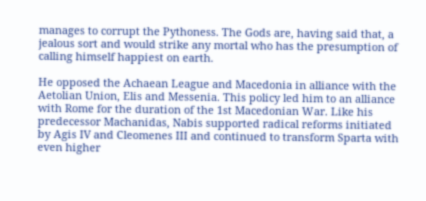manages to corrupt the Pythoness. The Gods are, having said that, a jealous sort and would strike any mortal who has the presumption of calling himself happiest on earth.

He opposed the Achaean League and Macedonia in alliance with the Aetolian Union, Elis and Messenia. This policy led him to an alliance with Rome for the duration of the 1st Macedonian War. Like his predecessor Machanidas, Nabis supported radical reforms initiated by Agis IV and Cleomenes III and continued to transform Sparta with even higher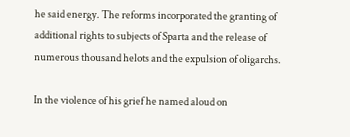he said energy. The reforms incorporated the granting of additional rights to subjects of Sparta and the release of numerous thousand helots and the expulsion of oligarchs.

In the violence of his grief he named aloud on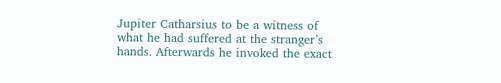Jupiter Catharsius to be a witness of what he had suffered at the stranger’s hands. Afterwards he invoked the exact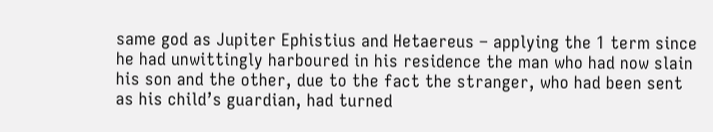same god as Jupiter Ephistius and Hetaereus – applying the 1 term since he had unwittingly harboured in his residence the man who had now slain his son and the other, due to the fact the stranger, who had been sent as his child’s guardian, had turned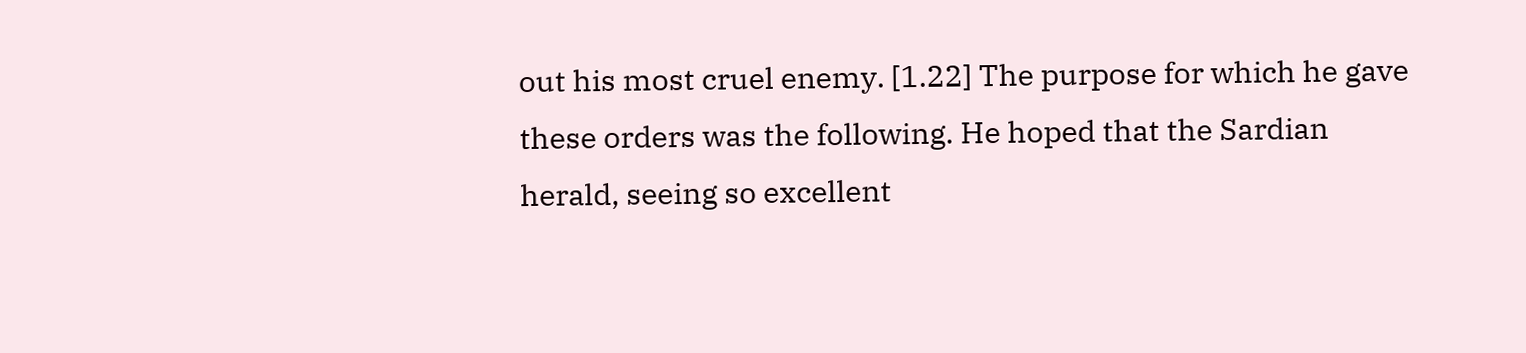out his most cruel enemy. [1.22] The purpose for which he gave these orders was the following. He hoped that the Sardian herald, seeing so excellent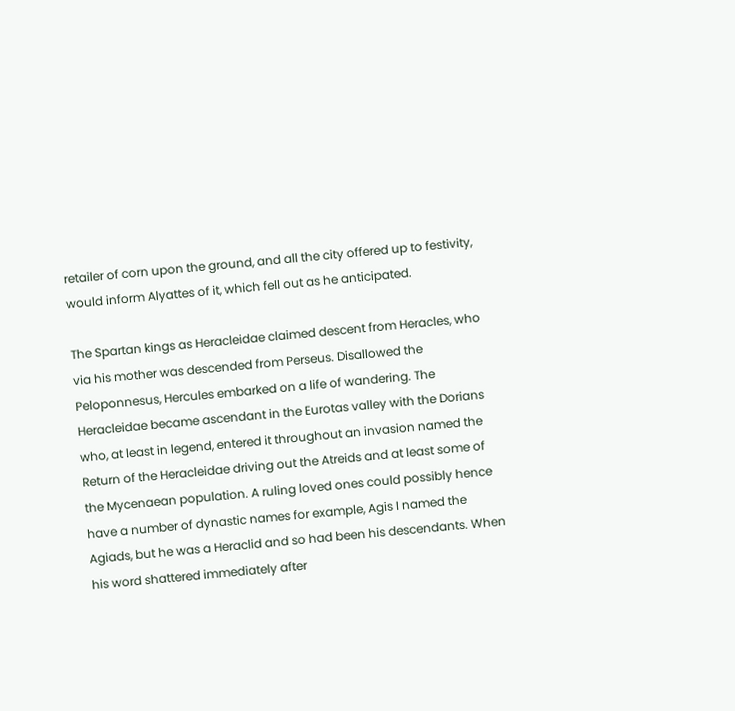retailer of corn upon the ground, and all the city offered up to festivity, would inform Alyattes of it, which fell out as he anticipated.

The Spartan kings as Heracleidae claimed descent from Heracles, who via his mother was descended from Perseus. Disallowed the Peloponnesus, Hercules embarked on a life of wandering. The Heracleidae became ascendant in the Eurotas valley with the Dorians who, at least in legend, entered it throughout an invasion named the Return of the Heracleidae driving out the Atreids and at least some of the Mycenaean population. A ruling loved ones could possibly hence have a number of dynastic names for example, Agis I named the Agiads, but he was a Heraclid and so had been his descendants. When his word shattered immediately after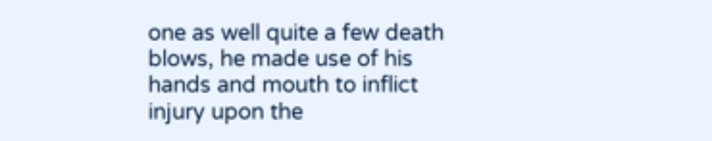one as well quite a few death blows, he made use of his hands and mouth to inflict injury upon the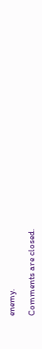enemy.

Comments are closed.